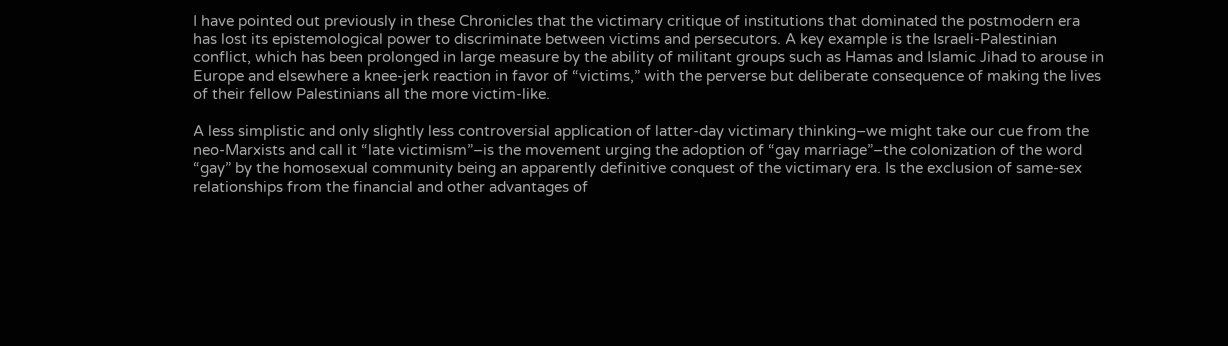I have pointed out previously in these Chronicles that the victimary critique of institutions that dominated the postmodern era has lost its epistemological power to discriminate between victims and persecutors. A key example is the Israeli-Palestinian conflict, which has been prolonged in large measure by the ability of militant groups such as Hamas and Islamic Jihad to arouse in Europe and elsewhere a knee-jerk reaction in favor of “victims,” with the perverse but deliberate consequence of making the lives of their fellow Palestinians all the more victim-like.

A less simplistic and only slightly less controversial application of latter-day victimary thinking–we might take our cue from the neo-Marxists and call it “late victimism”–is the movement urging the adoption of “gay marriage”–the colonization of the word “gay” by the homosexual community being an apparently definitive conquest of the victimary era. Is the exclusion of same-sex relationships from the financial and other advantages of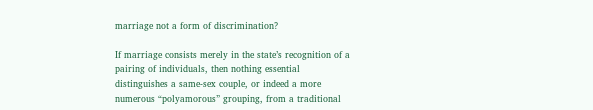marriage not a form of discrimination?

If marriage consists merely in the state’s recognition of a pairing of individuals, then nothing essential distinguishes a same-sex couple, or indeed a more numerous “polyamorous” grouping, from a traditional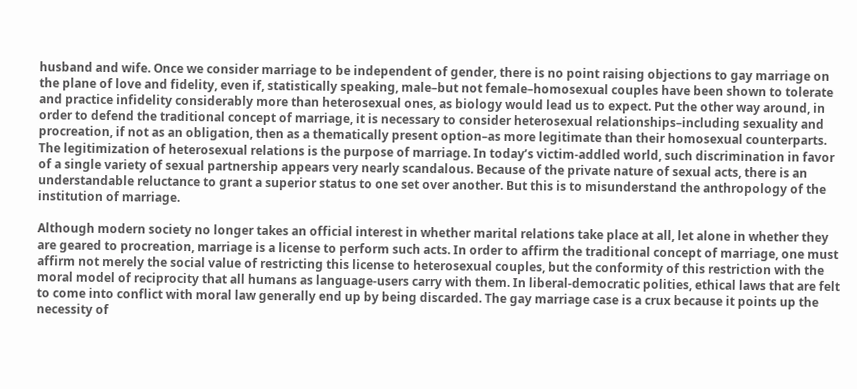husband and wife. Once we consider marriage to be independent of gender, there is no point raising objections to gay marriage on the plane of love and fidelity, even if, statistically speaking, male–but not female–homosexual couples have been shown to tolerate and practice infidelity considerably more than heterosexual ones, as biology would lead us to expect. Put the other way around, in order to defend the traditional concept of marriage, it is necessary to consider heterosexual relationships–including sexuality and procreation, if not as an obligation, then as a thematically present option–as more legitimate than their homosexual counterparts. The legitimization of heterosexual relations is the purpose of marriage. In today’s victim-addled world, such discrimination in favor of a single variety of sexual partnership appears very nearly scandalous. Because of the private nature of sexual acts, there is an understandable reluctance to grant a superior status to one set over another. But this is to misunderstand the anthropology of the institution of marriage.

Although modern society no longer takes an official interest in whether marital relations take place at all, let alone in whether they are geared to procreation, marriage is a license to perform such acts. In order to affirm the traditional concept of marriage, one must affirm not merely the social value of restricting this license to heterosexual couples, but the conformity of this restriction with the moral model of reciprocity that all humans as language-users carry with them. In liberal-democratic polities, ethical laws that are felt to come into conflict with moral law generally end up by being discarded. The gay marriage case is a crux because it points up the necessity of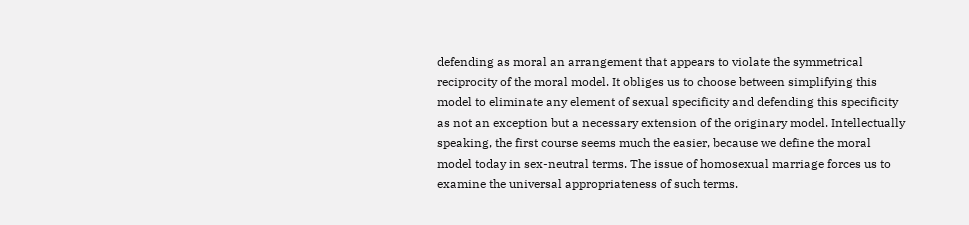defending as moral an arrangement that appears to violate the symmetrical reciprocity of the moral model. It obliges us to choose between simplifying this model to eliminate any element of sexual specificity and defending this specificity as not an exception but a necessary extension of the originary model. Intellectually speaking, the first course seems much the easier, because we define the moral model today in sex-neutral terms. The issue of homosexual marriage forces us to examine the universal appropriateness of such terms.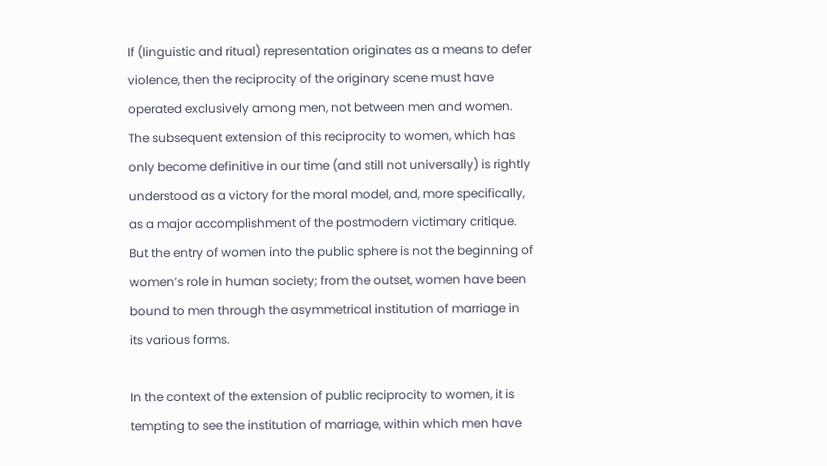If (linguistic and ritual) representation originates as a means to defer violence, then the reciprocity of the originary scene must have operated exclusively among men, not between men and women. The subsequent extension of this reciprocity to women, which has only become definitive in our time (and still not universally) is rightly understood as a victory for the moral model, and, more specifically, as a major accomplishment of the postmodern victimary critique. But the entry of women into the public sphere is not the beginning of women’s role in human society; from the outset, women have been bound to men through the asymmetrical institution of marriage in its various forms.

In the context of the extension of public reciprocity to women, it is tempting to see the institution of marriage, within which men have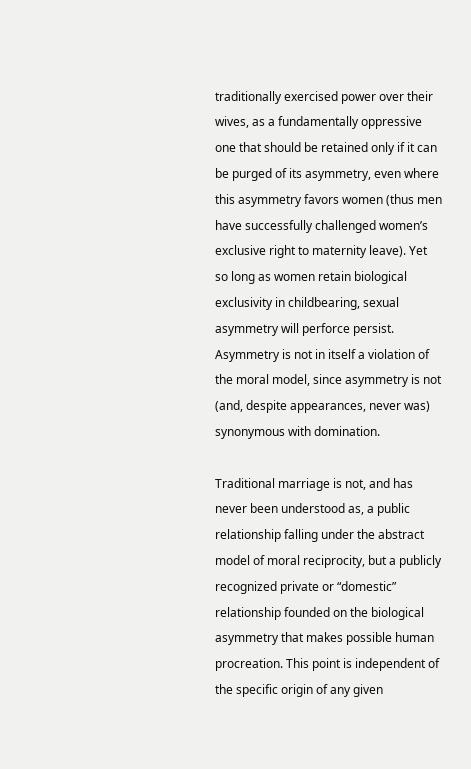traditionally exercised power over their wives, as a fundamentally oppressive one that should be retained only if it can be purged of its asymmetry, even where this asymmetry favors women (thus men have successfully challenged women’s exclusive right to maternity leave). Yet so long as women retain biological exclusivity in childbearing, sexual asymmetry will perforce persist. Asymmetry is not in itself a violation of the moral model, since asymmetry is not (and, despite appearances, never was) synonymous with domination.

Traditional marriage is not, and has never been understood as, a public relationship falling under the abstract model of moral reciprocity, but a publicly recognized private or “domestic” relationship founded on the biological asymmetry that makes possible human procreation. This point is independent of the specific origin of any given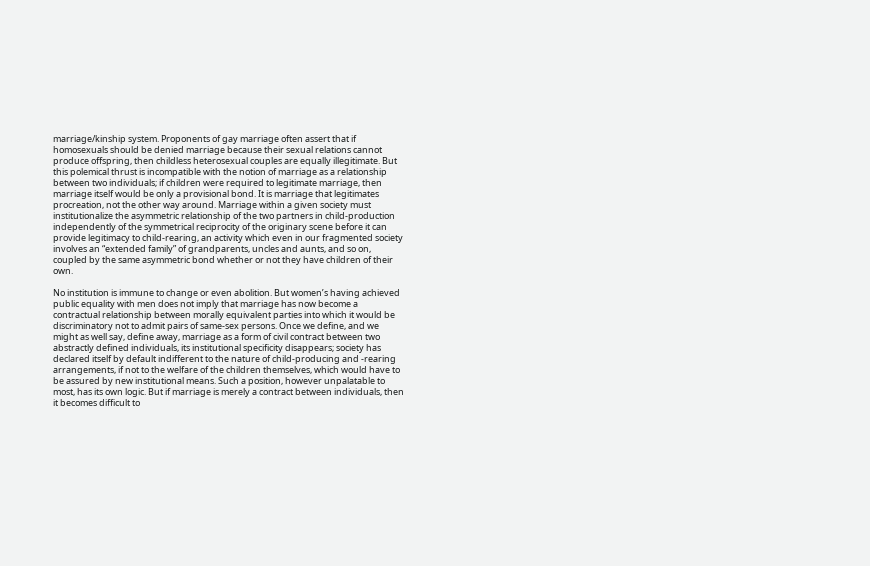marriage/kinship system. Proponents of gay marriage often assert that if homosexuals should be denied marriage because their sexual relations cannot produce offspring, then childless heterosexual couples are equally illegitimate. But this polemical thrust is incompatible with the notion of marriage as a relationship between two individuals; if children were required to legitimate marriage, then marriage itself would be only a provisional bond. It is marriage that legitimates procreation, not the other way around. Marriage within a given society must institutionalize the asymmetric relationship of the two partners in child-production independently of the symmetrical reciprocity of the originary scene before it can provide legitimacy to child-rearing, an activity which even in our fragmented society involves an “extended family” of grandparents, uncles and aunts, and so on, coupled by the same asymmetric bond whether or not they have children of their own.

No institution is immune to change or even abolition. But women’s having achieved public equality with men does not imply that marriage has now become a contractual relationship between morally equivalent parties into which it would be discriminatory not to admit pairs of same-sex persons. Once we define, and we might as well say, define away, marriage as a form of civil contract between two abstractly defined individuals, its institutional specificity disappears; society has declared itself by default indifferent to the nature of child-producing and -rearing arrangements, if not to the welfare of the children themselves, which would have to be assured by new institutional means. Such a position, however unpalatable to most, has its own logic. But if marriage is merely a contract between individuals, then it becomes difficult to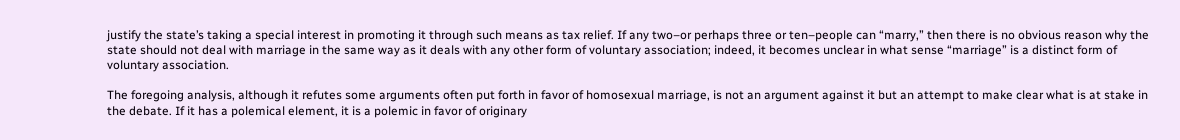justify the state’s taking a special interest in promoting it through such means as tax relief. If any two–or perhaps three or ten–people can “marry,” then there is no obvious reason why the state should not deal with marriage in the same way as it deals with any other form of voluntary association; indeed, it becomes unclear in what sense “marriage” is a distinct form of voluntary association.

The foregoing analysis, although it refutes some arguments often put forth in favor of homosexual marriage, is not an argument against it but an attempt to make clear what is at stake in the debate. If it has a polemical element, it is a polemic in favor of originary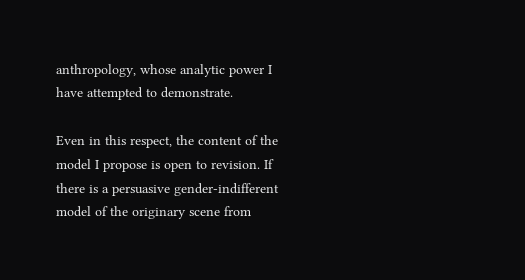anthropology, whose analytic power I have attempted to demonstrate.

Even in this respect, the content of the model I propose is open to revision. If there is a persuasive gender-indifferent model of the originary scene from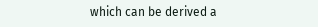which can be derived a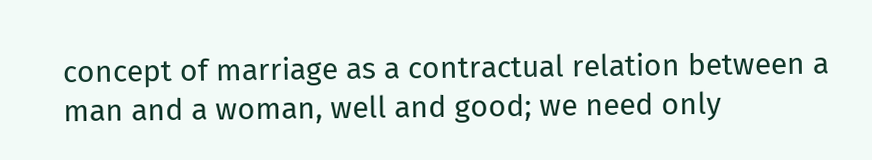concept of marriage as a contractual relation between a man and a woman, well and good; we need only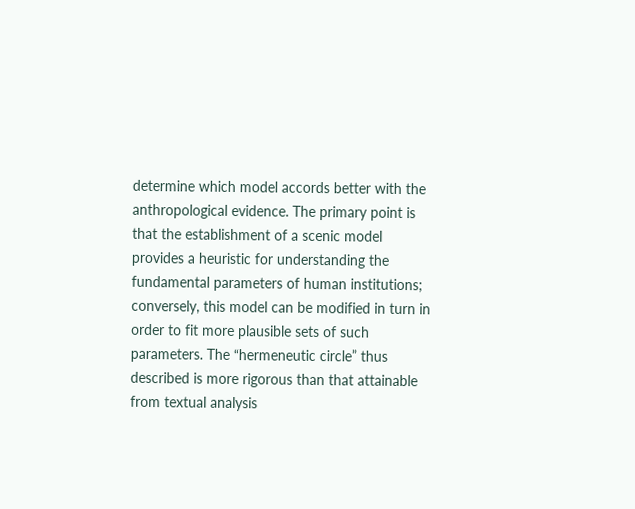determine which model accords better with the anthropological evidence. The primary point is that the establishment of a scenic model provides a heuristic for understanding the fundamental parameters of human institutions; conversely, this model can be modified in turn in order to fit more plausible sets of such parameters. The “hermeneutic circle” thus described is more rigorous than that attainable from textual analysis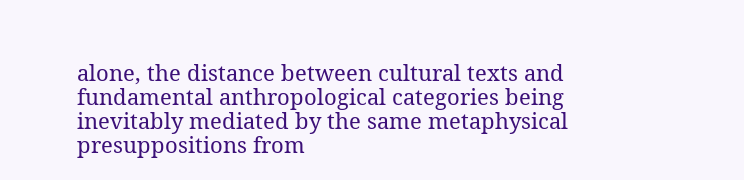alone, the distance between cultural texts and fundamental anthropological categories being inevitably mediated by the same metaphysical presuppositions from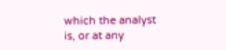which the analyst is, or at any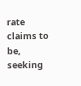rate claims to be, seeking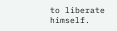to liberate himself.